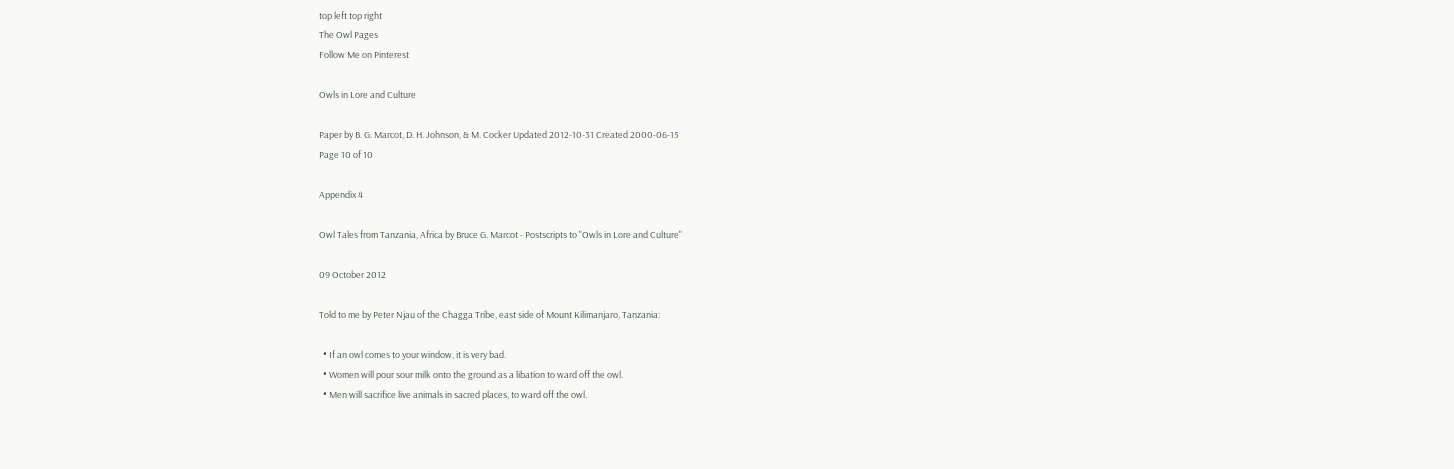top left top right
The Owl Pages
Follow Me on Pinterest

Owls in Lore and Culture

Paper by B. G. Marcot, D. H. Johnson, & M. Cocker Updated 2012-10-31 Created 2000-06-15
Page 10 of 10

Appendix 4

Owl Tales from Tanzania, Africa by Bruce G. Marcot - Postscripts to "Owls in Lore and Culture"

09 October 2012

Told to me by Peter Njau of the Chagga Tribe, east side of Mount Kilimanjaro, Tanzania:

  • If an owl comes to your window, it is very bad.
  • Women will pour sour milk onto the ground as a libation to ward off the owl.
  • Men will sacrifice live animals in sacred places, to ward off the owl.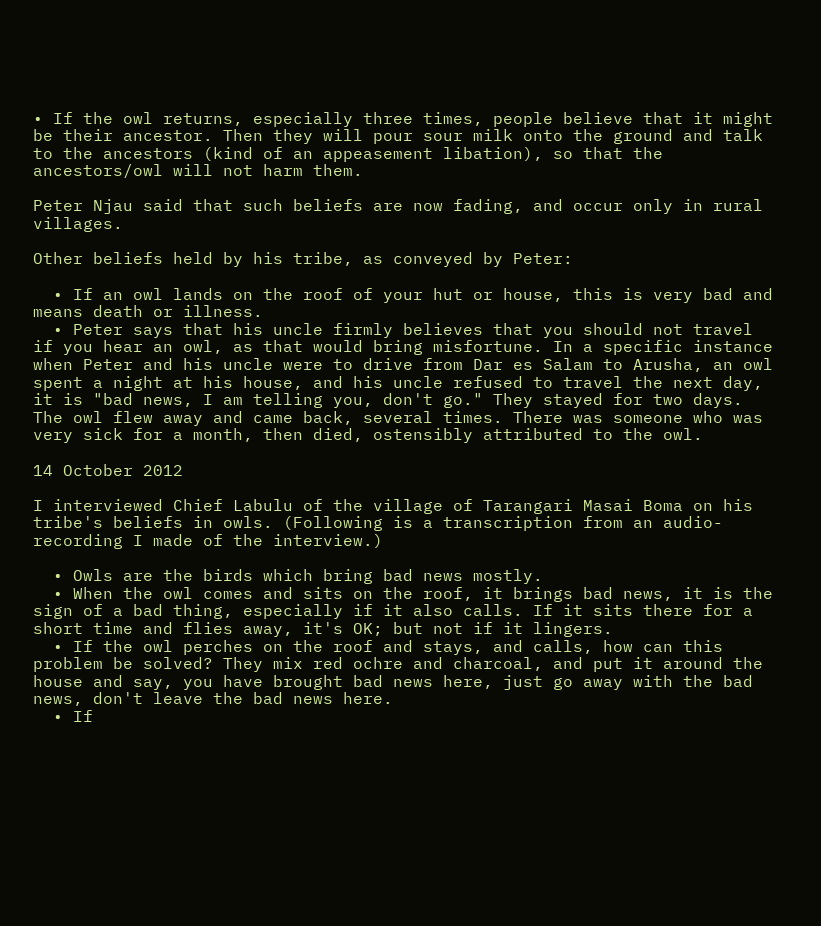• If the owl returns, especially three times, people believe that it might be their ancestor. Then they will pour sour milk onto the ground and talk to the ancestors (kind of an appeasement libation), so that the ancestors/owl will not harm them.

Peter Njau said that such beliefs are now fading, and occur only in rural villages.

Other beliefs held by his tribe, as conveyed by Peter:

  • If an owl lands on the roof of your hut or house, this is very bad and means death or illness.
  • Peter says that his uncle firmly believes that you should not travel if you hear an owl, as that would bring misfortune. In a specific instance when Peter and his uncle were to drive from Dar es Salam to Arusha, an owl spent a night at his house, and his uncle refused to travel the next day, it is "bad news, I am telling you, don't go." They stayed for two days. The owl flew away and came back, several times. There was someone who was very sick for a month, then died, ostensibly attributed to the owl.

14 October 2012

I interviewed Chief Labulu of the village of Tarangari Masai Boma on his tribe's beliefs in owls. (Following is a transcription from an audio-recording I made of the interview.)

  • Owls are the birds which bring bad news mostly.
  • When the owl comes and sits on the roof, it brings bad news, it is the sign of a bad thing, especially if it also calls. If it sits there for a short time and flies away, it's OK; but not if it lingers.
  • If the owl perches on the roof and stays, and calls, how can this problem be solved? They mix red ochre and charcoal, and put it around the house and say, you have brought bad news here, just go away with the bad news, don't leave the bad news here.
  • If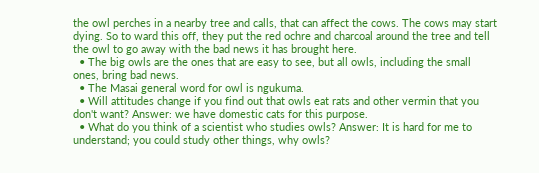the owl perches in a nearby tree and calls, that can affect the cows. The cows may start dying. So to ward this off, they put the red ochre and charcoal around the tree and tell the owl to go away with the bad news it has brought here.
  • The big owls are the ones that are easy to see, but all owls, including the small ones, bring bad news.
  • The Masai general word for owl is ngukuma.
  • Will attitudes change if you find out that owls eat rats and other vermin that you don't want? Answer: we have domestic cats for this purpose.
  • What do you think of a scientist who studies owls? Answer: It is hard for me to understand; you could study other things, why owls?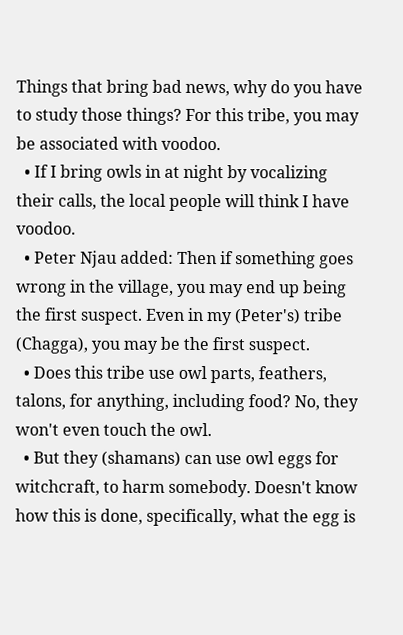Things that bring bad news, why do you have to study those things? For this tribe, you may be associated with voodoo.
  • If I bring owls in at night by vocalizing their calls, the local people will think I have voodoo.
  • Peter Njau added: Then if something goes wrong in the village, you may end up being the first suspect. Even in my (Peter's) tribe (Chagga), you may be the first suspect.
  • Does this tribe use owl parts, feathers, talons, for anything, including food? No, they won't even touch the owl.
  • But they (shamans) can use owl eggs for witchcraft, to harm somebody. Doesn't know how this is done, specifically, what the egg is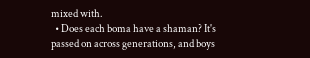mixed with.
  • Does each boma have a shaman? It's passed on across generations, and boys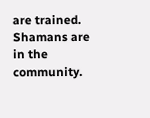are trained. Shamans are in the community.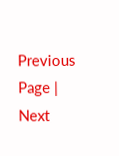Previous Page | Next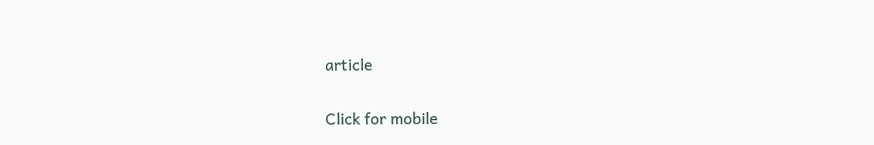article

Click for mobile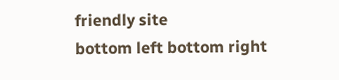friendly site
bottom left bottom right